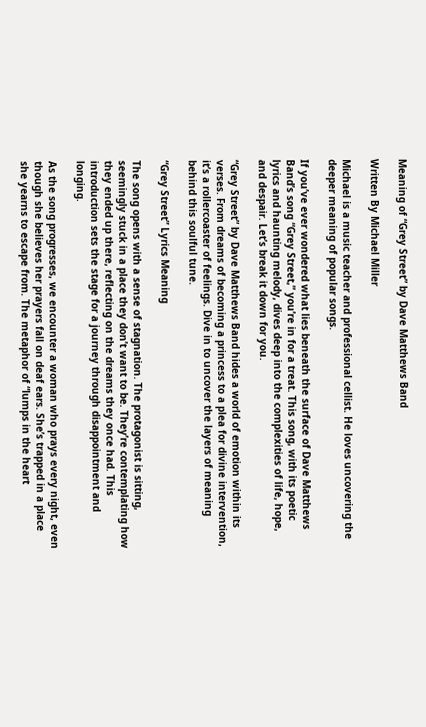Meaning of “Grey Street” by Dave Matthews Band

Written By Michael Miller

Michael is a music teacher and professional cellist. He loves uncovering the deeper meaning of popular songs.

If you’ve ever wondered what lies beneath the surface of Dave Matthews Band’s song “Grey Street,” you’re in for a treat. This song, with its poetic lyrics and haunting melody, dives deep into the complexities of life, hope, and despair. Let’s break it down for you.

“Grey Street” by Dave Matthews Band hides a world of emotion within its verses. From dreams of becoming a princess to a plea for divine intervention, it’s a rollercoaster of feelings. Dive in to uncover the layers of meaning behind this soulful tune.

“Grey Street” Lyrics Meaning

The song opens with a sense of stagnation. The protagonist is sitting, seemingly stuck in a place they don’t want to be. They’re contemplating how they ended up there, reflecting on the dreams they once had. This introduction sets the stage for a journey through disappointment and longing.

As the song progresses, we encounter a woman who prays every night, even though she believes her prayers fall on deaf ears. She’s trapped in a place she yearns to escape from. The metaphor of “lumps in the heart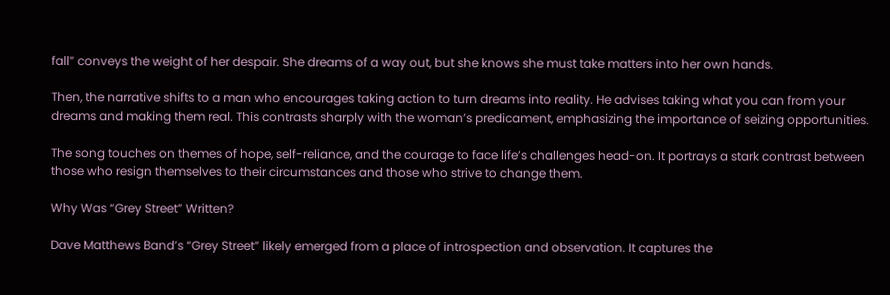fall” conveys the weight of her despair. She dreams of a way out, but she knows she must take matters into her own hands.

Then, the narrative shifts to a man who encourages taking action to turn dreams into reality. He advises taking what you can from your dreams and making them real. This contrasts sharply with the woman’s predicament, emphasizing the importance of seizing opportunities.

The song touches on themes of hope, self-reliance, and the courage to face life’s challenges head-on. It portrays a stark contrast between those who resign themselves to their circumstances and those who strive to change them.

Why Was “Grey Street” Written?

Dave Matthews Band’s “Grey Street” likely emerged from a place of introspection and observation. It captures the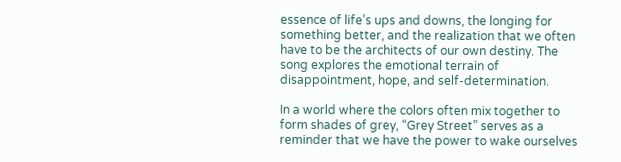essence of life’s ups and downs, the longing for something better, and the realization that we often have to be the architects of our own destiny. The song explores the emotional terrain of disappointment, hope, and self-determination.

In a world where the colors often mix together to form shades of grey, “Grey Street” serves as a reminder that we have the power to wake ourselves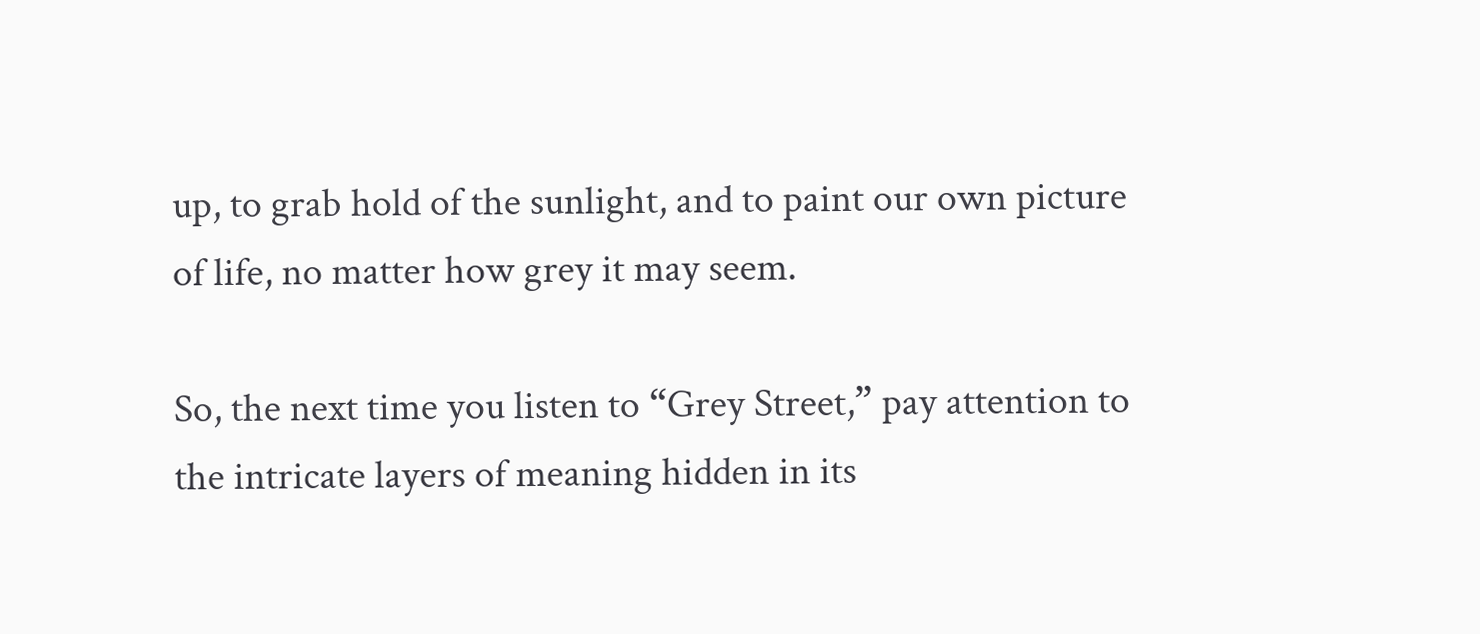up, to grab hold of the sunlight, and to paint our own picture of life, no matter how grey it may seem.

So, the next time you listen to “Grey Street,” pay attention to the intricate layers of meaning hidden in its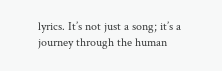lyrics. It’s not just a song; it’s a journey through the human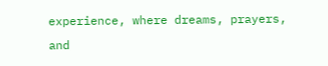experience, where dreams, prayers, and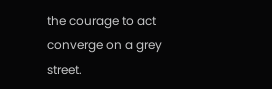the courage to act converge on a grey street.